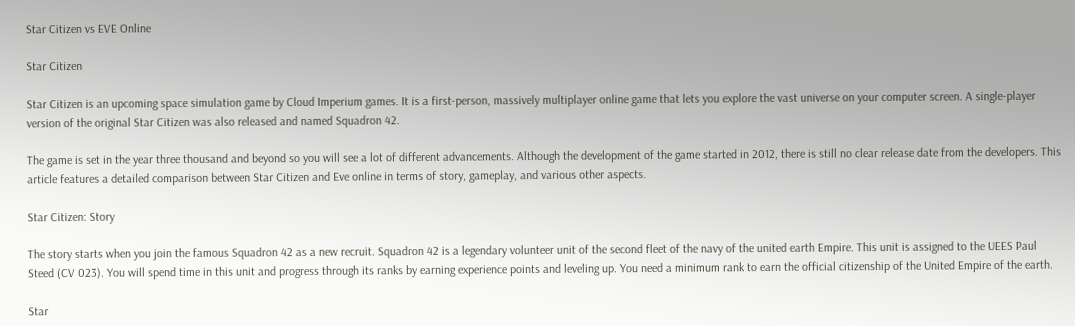Star Citizen vs EVE Online

Star Citizen

Star Citizen is an upcoming space simulation game by Cloud Imperium games. It is a first-person, massively multiplayer online game that lets you explore the vast universe on your computer screen. A single-player version of the original Star Citizen was also released and named Squadron 42.

The game is set in the year three thousand and beyond so you will see a lot of different advancements. Although the development of the game started in 2012, there is still no clear release date from the developers. This article features a detailed comparison between Star Citizen and Eve online in terms of story, gameplay, and various other aspects.

Star Citizen: Story

The story starts when you join the famous Squadron 42 as a new recruit. Squadron 42 is a legendary volunteer unit of the second fleet of the navy of the united earth Empire. This unit is assigned to the UEES Paul Steed (CV 023). You will spend time in this unit and progress through its ranks by earning experience points and leveling up. You need a minimum rank to earn the official citizenship of the United Empire of the earth.

Star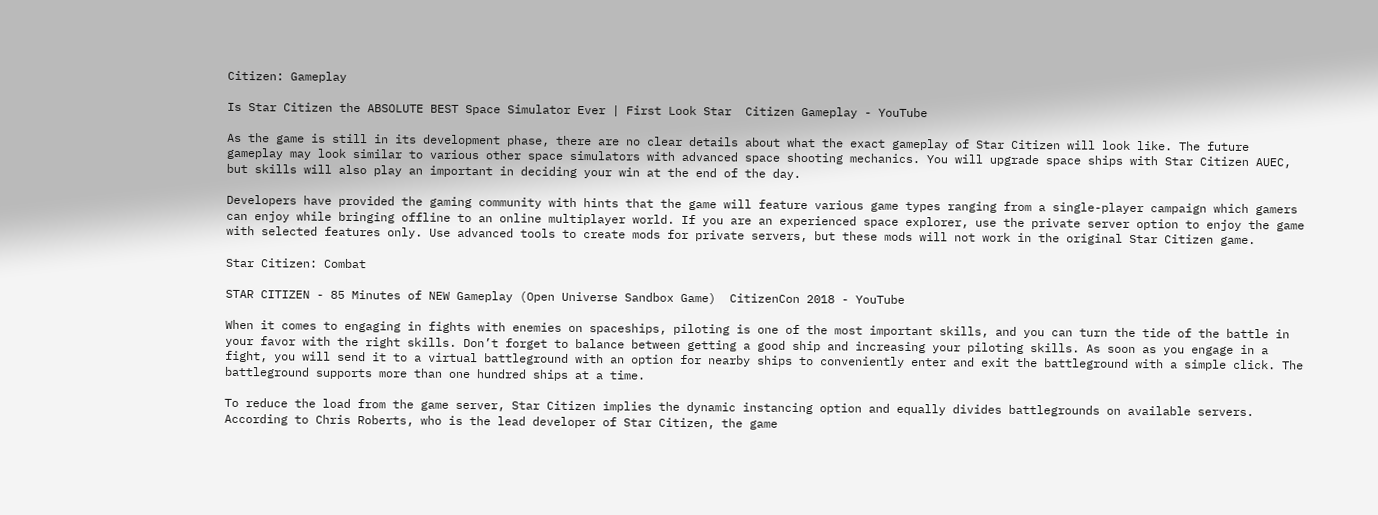Citizen: Gameplay

Is Star Citizen the ABSOLUTE BEST Space Simulator Ever | First Look Star  Citizen Gameplay - YouTube

As the game is still in its development phase, there are no clear details about what the exact gameplay of Star Citizen will look like. The future gameplay may look similar to various other space simulators with advanced space shooting mechanics. You will upgrade space ships with Star Citizen AUEC, but skills will also play an important in deciding your win at the end of the day.

Developers have provided the gaming community with hints that the game will feature various game types ranging from a single-player campaign which gamers can enjoy while bringing offline to an online multiplayer world. If you are an experienced space explorer, use the private server option to enjoy the game with selected features only. Use advanced tools to create mods for private servers, but these mods will not work in the original Star Citizen game.

Star Citizen: Combat

STAR CITIZEN - 85 Minutes of NEW Gameplay (Open Universe Sandbox Game)  CitizenCon 2018 - YouTube

When it comes to engaging in fights with enemies on spaceships, piloting is one of the most important skills, and you can turn the tide of the battle in your favor with the right skills. Don’t forget to balance between getting a good ship and increasing your piloting skills. As soon as you engage in a fight, you will send it to a virtual battleground with an option for nearby ships to conveniently enter and exit the battleground with a simple click. The battleground supports more than one hundred ships at a time.

To reduce the load from the game server, Star Citizen implies the dynamic instancing option and equally divides battlegrounds on available servers. According to Chris Roberts, who is the lead developer of Star Citizen, the game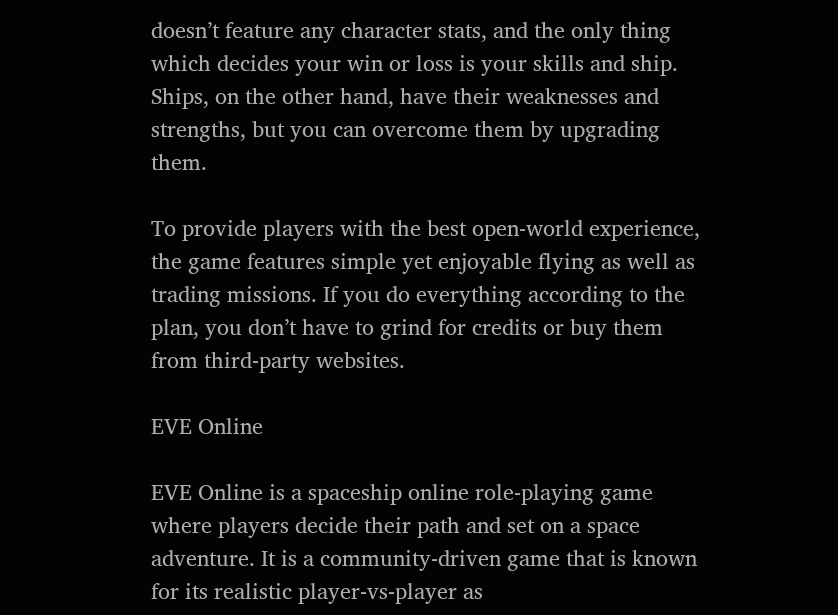doesn’t feature any character stats, and the only thing which decides your win or loss is your skills and ship. Ships, on the other hand, have their weaknesses and strengths, but you can overcome them by upgrading them.

To provide players with the best open-world experience, the game features simple yet enjoyable flying as well as trading missions. If you do everything according to the plan, you don’t have to grind for credits or buy them from third-party websites.

EVE Online

EVE Online is a spaceship online role-playing game where players decide their path and set on a space adventure. It is a community-driven game that is known for its realistic player-vs-player as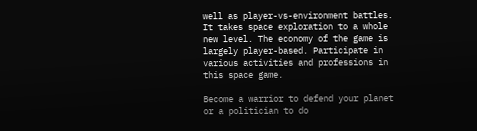well as player-vs-environment battles. It takes space exploration to a whole new level. The economy of the game is largely player-based. Participate in various activities and professions in this space game.

Become a warrior to defend your planet or a politician to do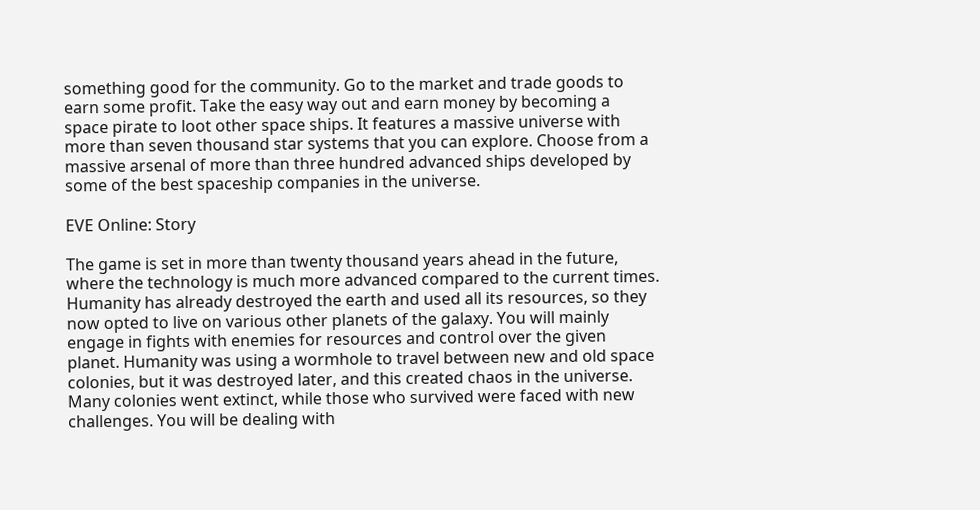something good for the community. Go to the market and trade goods to earn some profit. Take the easy way out and earn money by becoming a space pirate to loot other space ships. It features a massive universe with more than seven thousand star systems that you can explore. Choose from a massive arsenal of more than three hundred advanced ships developed by some of the best spaceship companies in the universe.

EVE Online: Story

The game is set in more than twenty thousand years ahead in the future, where the technology is much more advanced compared to the current times. Humanity has already destroyed the earth and used all its resources, so they now opted to live on various other planets of the galaxy. You will mainly engage in fights with enemies for resources and control over the given planet. Humanity was using a wormhole to travel between new and old space colonies, but it was destroyed later, and this created chaos in the universe. Many colonies went extinct, while those who survived were faced with new challenges. You will be dealing with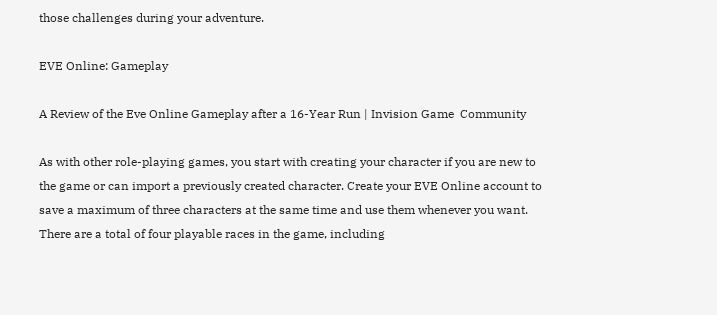those challenges during your adventure.

EVE Online: Gameplay

A Review of the Eve Online Gameplay after a 16-Year Run | Invision Game  Community

As with other role-playing games, you start with creating your character if you are new to the game or can import a previously created character. Create your EVE Online account to save a maximum of three characters at the same time and use them whenever you want. There are a total of four playable races in the game, including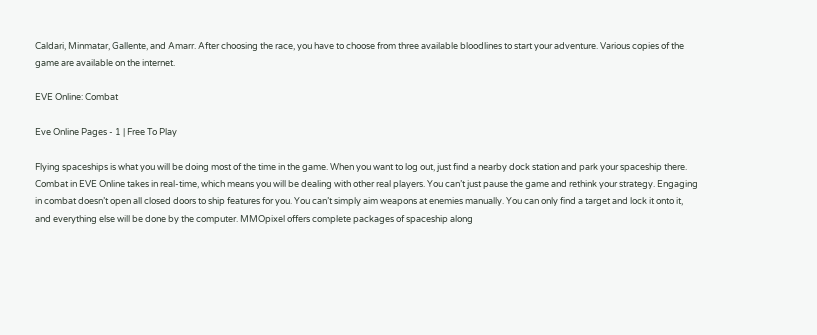Caldari, Minmatar, Gallente, and Amarr. After choosing the race, you have to choose from three available bloodlines to start your adventure. Various copies of the game are available on the internet.

EVE Online: Combat

Eve Online Pages - 1 | Free To Play

Flying spaceships is what you will be doing most of the time in the game. When you want to log out, just find a nearby dock station and park your spaceship there. Combat in EVE Online takes in real-time, which means you will be dealing with other real players. You can’t just pause the game and rethink your strategy. Engaging in combat doesn’t open all closed doors to ship features for you. You can’t simply aim weapons at enemies manually. You can only find a target and lock it onto it, and everything else will be done by the computer. MMOpixel offers complete packages of spaceship along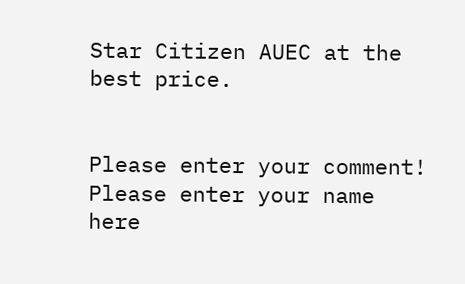Star Citizen AUEC at the best price.


Please enter your comment!
Please enter your name here